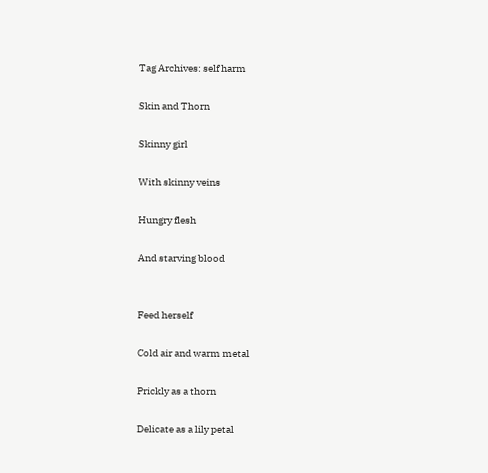Tag Archives: self harm

Skin and Thorn

Skinny girl

With skinny veins

Hungry flesh

And starving blood


Feed herself

Cold air and warm metal

Prickly as a thorn

Delicate as a lily petal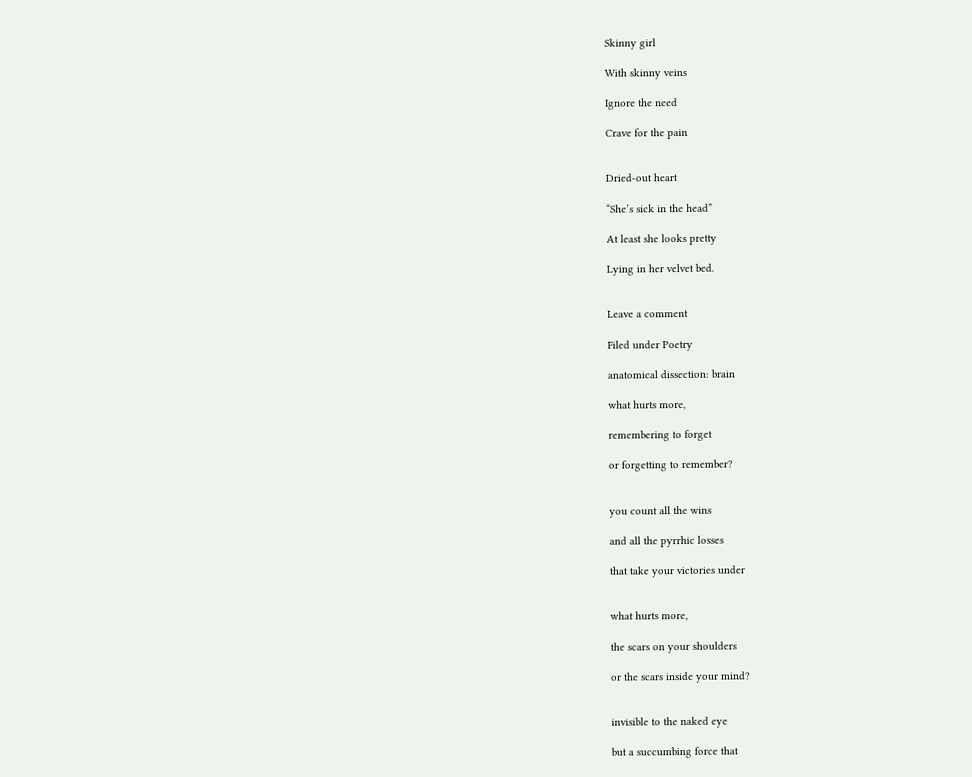Skinny girl

With skinny veins

Ignore the need

Crave for the pain


Dried-out heart

“She’s sick in the head”

At least she looks pretty

Lying in her velvet bed.


Leave a comment

Filed under Poetry

anatomical dissection: brain

what hurts more,

remembering to forget

or forgetting to remember?


you count all the wins

and all the pyrrhic losses

that take your victories under


what hurts more,

the scars on your shoulders

or the scars inside your mind?


invisible to the naked eye

but a succumbing force that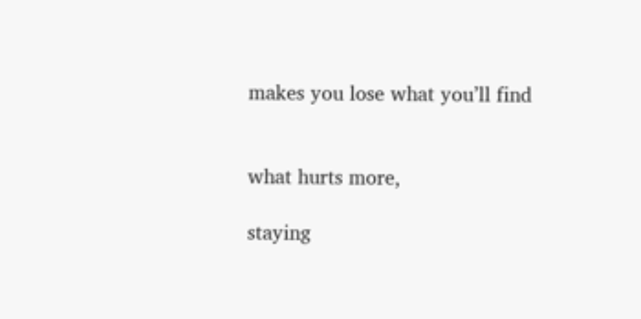makes you lose what you’ll find


what hurts more,

staying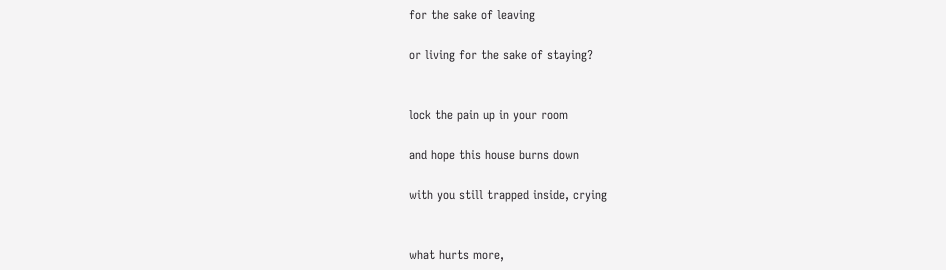for the sake of leaving

or living for the sake of staying?


lock the pain up in your room

and hope this house burns down

with you still trapped inside, crying


what hurts more,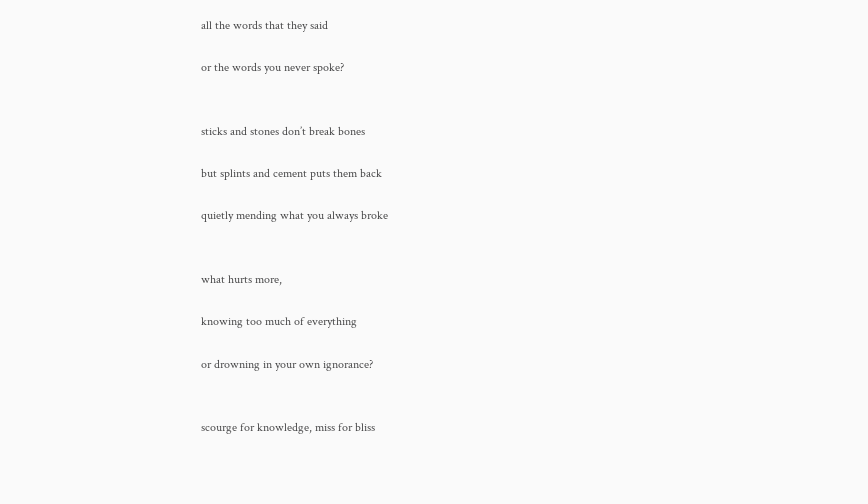all the words that they said

or the words you never spoke?


sticks and stones don’t break bones

but splints and cement puts them back

quietly mending what you always broke


what hurts more,

knowing too much of everything

or drowning in your own ignorance?


scourge for knowledge, miss for bliss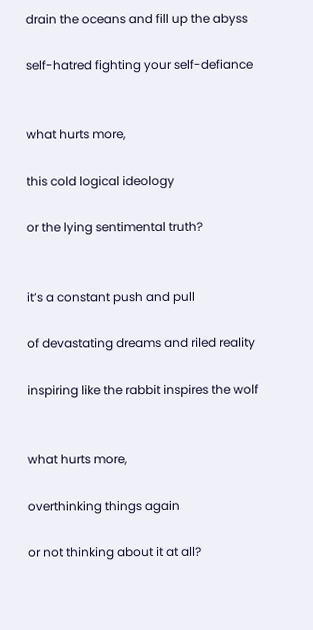drain the oceans and fill up the abyss

self-hatred fighting your self-defiance


what hurts more,

this cold logical ideology

or the lying sentimental truth?


it’s a constant push and pull

of devastating dreams and riled reality

inspiring like the rabbit inspires the wolf


what hurts more,

overthinking things again

or not thinking about it at all?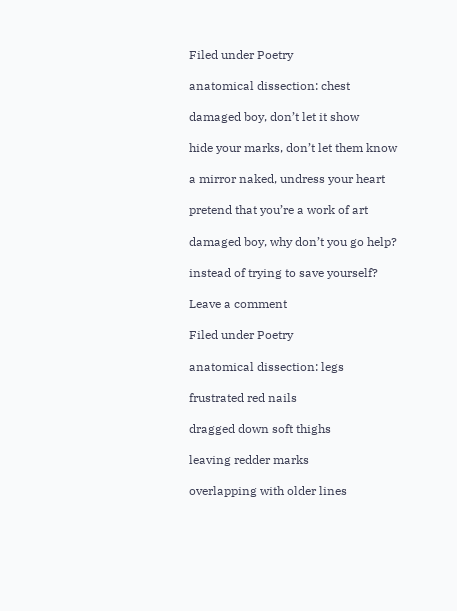Filed under Poetry

anatomical dissection: chest

damaged boy, don’t let it show

hide your marks, don’t let them know

a mirror naked, undress your heart

pretend that you’re a work of art

damaged boy, why don’t you go help?

instead of trying to save yourself?

Leave a comment

Filed under Poetry

anatomical dissection: legs

frustrated red nails

dragged down soft thighs

leaving redder marks

overlapping with older lines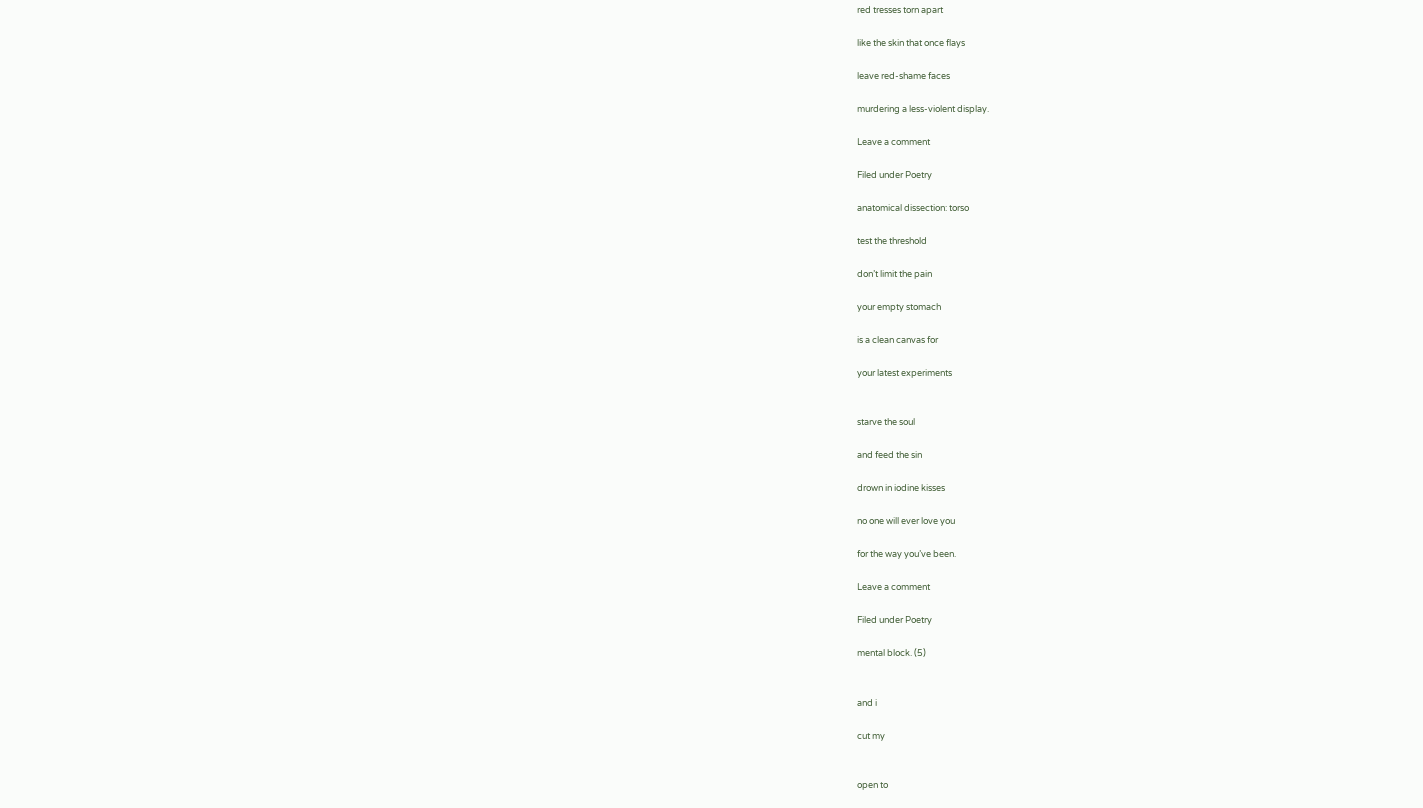red tresses torn apart

like the skin that once flays

leave red-shame faces

murdering a less-violent display.

Leave a comment

Filed under Poetry

anatomical dissection: torso

test the threshold

don’t limit the pain

your empty stomach

is a clean canvas for

your latest experiments


starve the soul

and feed the sin

drown in iodine kisses

no one will ever love you

for the way you’ve been.

Leave a comment

Filed under Poetry

mental block. (5)


and i

cut my


open to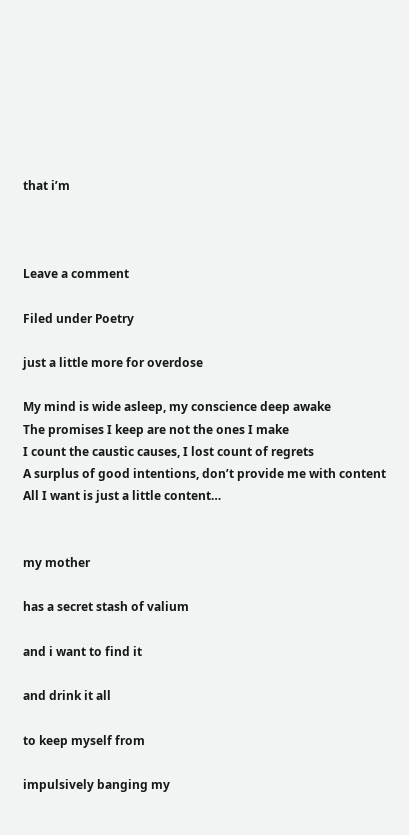that i’m



Leave a comment

Filed under Poetry

just a little more for overdose

My mind is wide asleep, my conscience deep awake
The promises I keep are not the ones I make
I count the caustic causes, I lost count of regrets
A surplus of good intentions, don’t provide me with content
All I want is just a little content…


my mother

has a secret stash of valium

and i want to find it

and drink it all

to keep myself from

impulsively banging my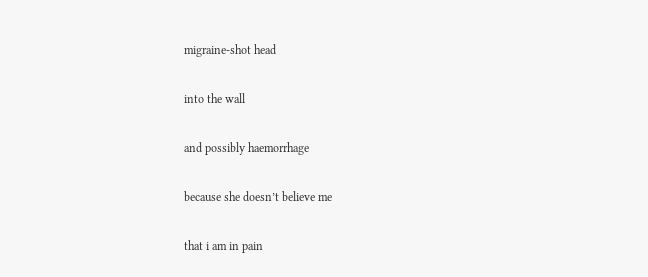migraine-shot head

into the wall

and possibly haemorrhage

because she doesn’t believe me

that i am in pain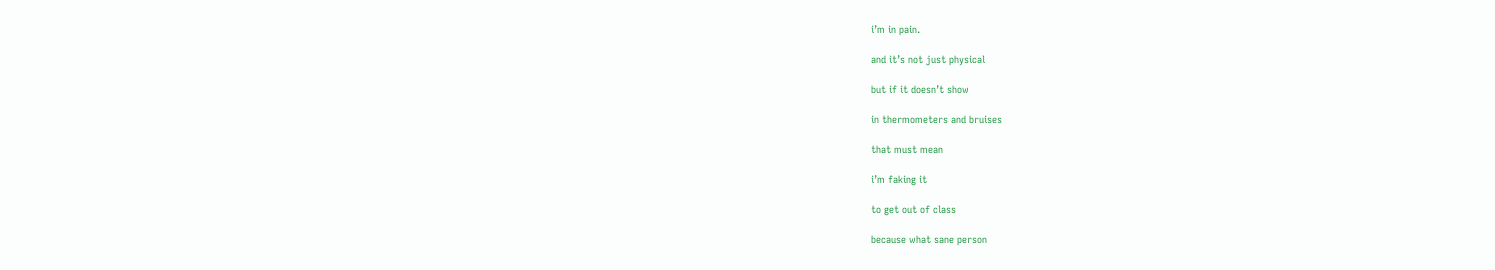i’m in pain.

and it’s not just physical

but if it doesn’t show

in thermometers and bruises

that must mean

i’m faking it

to get out of class

because what sane person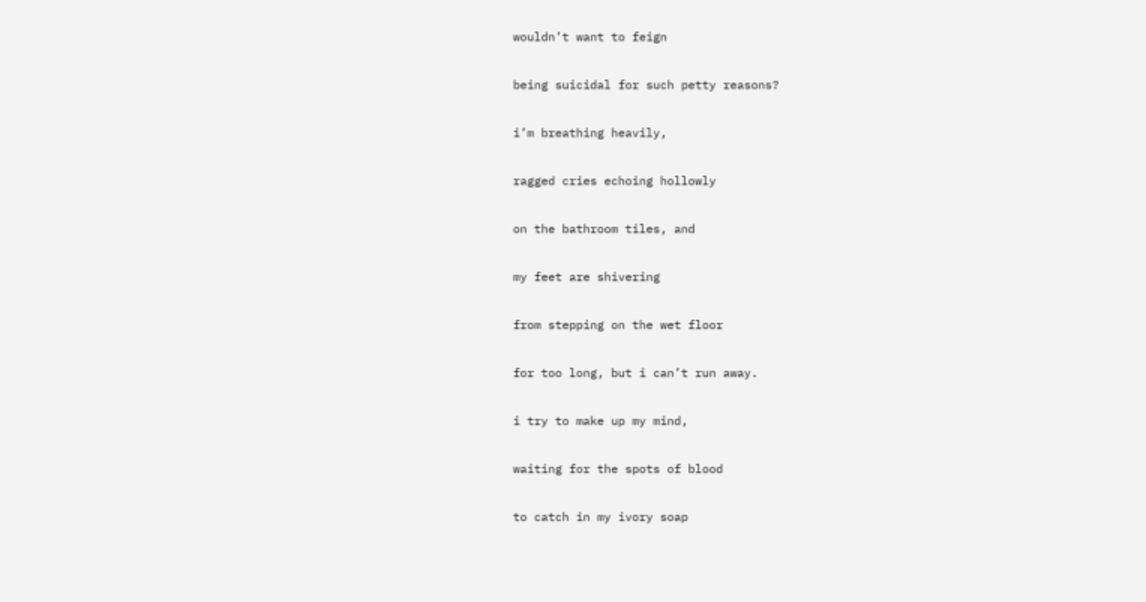wouldn’t want to feign

being suicidal for such petty reasons?

i’m breathing heavily,

ragged cries echoing hollowly

on the bathroom tiles, and

my feet are shivering

from stepping on the wet floor

for too long, but i can’t run away.

i try to make up my mind,

waiting for the spots of blood

to catch in my ivory soap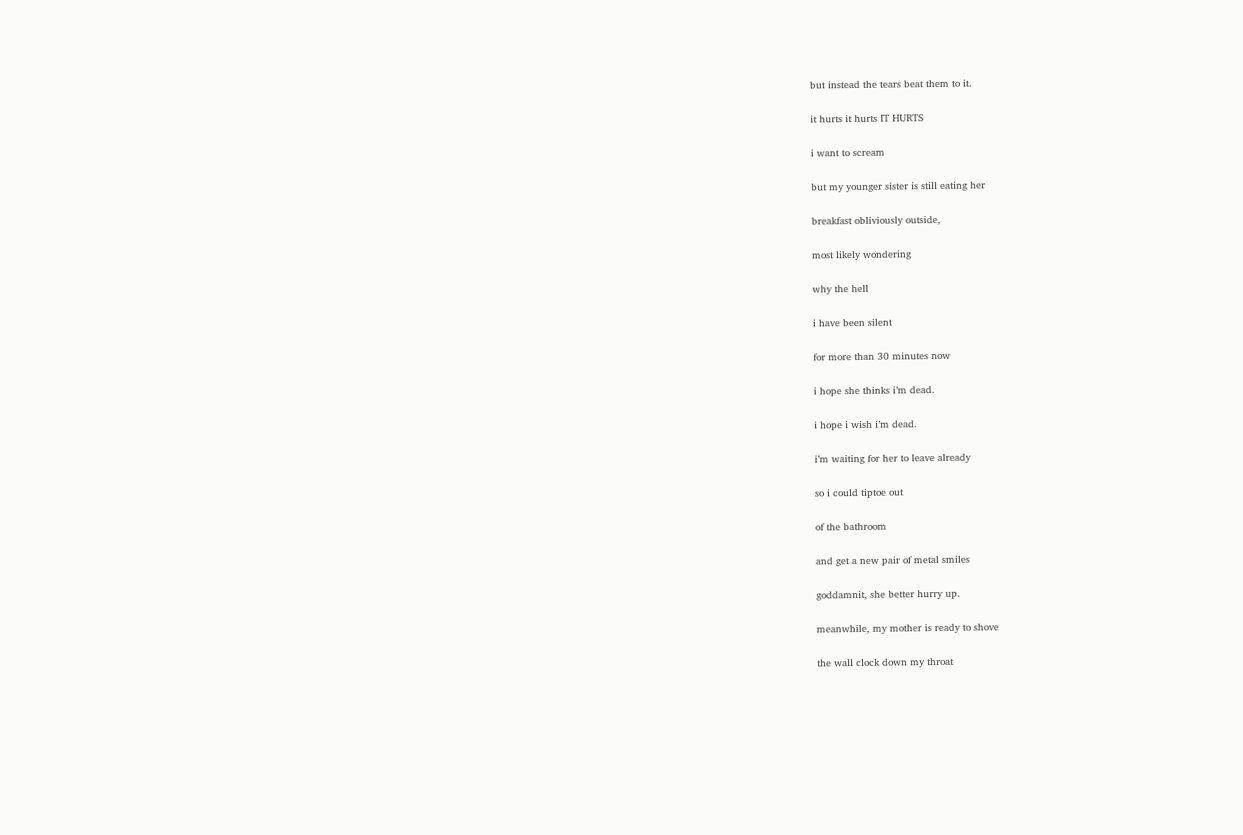but instead the tears beat them to it.

it hurts it hurts IT HURTS

i want to scream

but my younger sister is still eating her

breakfast obliviously outside,

most likely wondering

why the hell

i have been silent

for more than 30 minutes now

i hope she thinks i’m dead.

i hope i wish i’m dead.

i’m waiting for her to leave already

so i could tiptoe out

of the bathroom

and get a new pair of metal smiles

goddamnit, she better hurry up.

meanwhile, my mother is ready to shove

the wall clock down my throat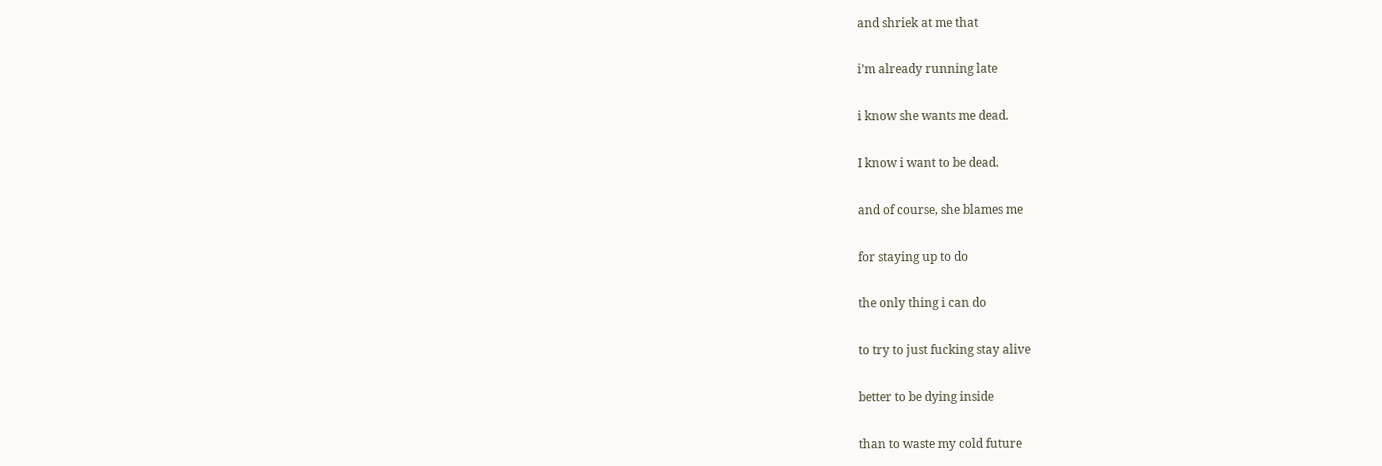and shriek at me that

i’m already running late

i know she wants me dead.

I know i want to be dead.

and of course, she blames me

for staying up to do

the only thing i can do

to try to just fucking stay alive

better to be dying inside

than to waste my cold future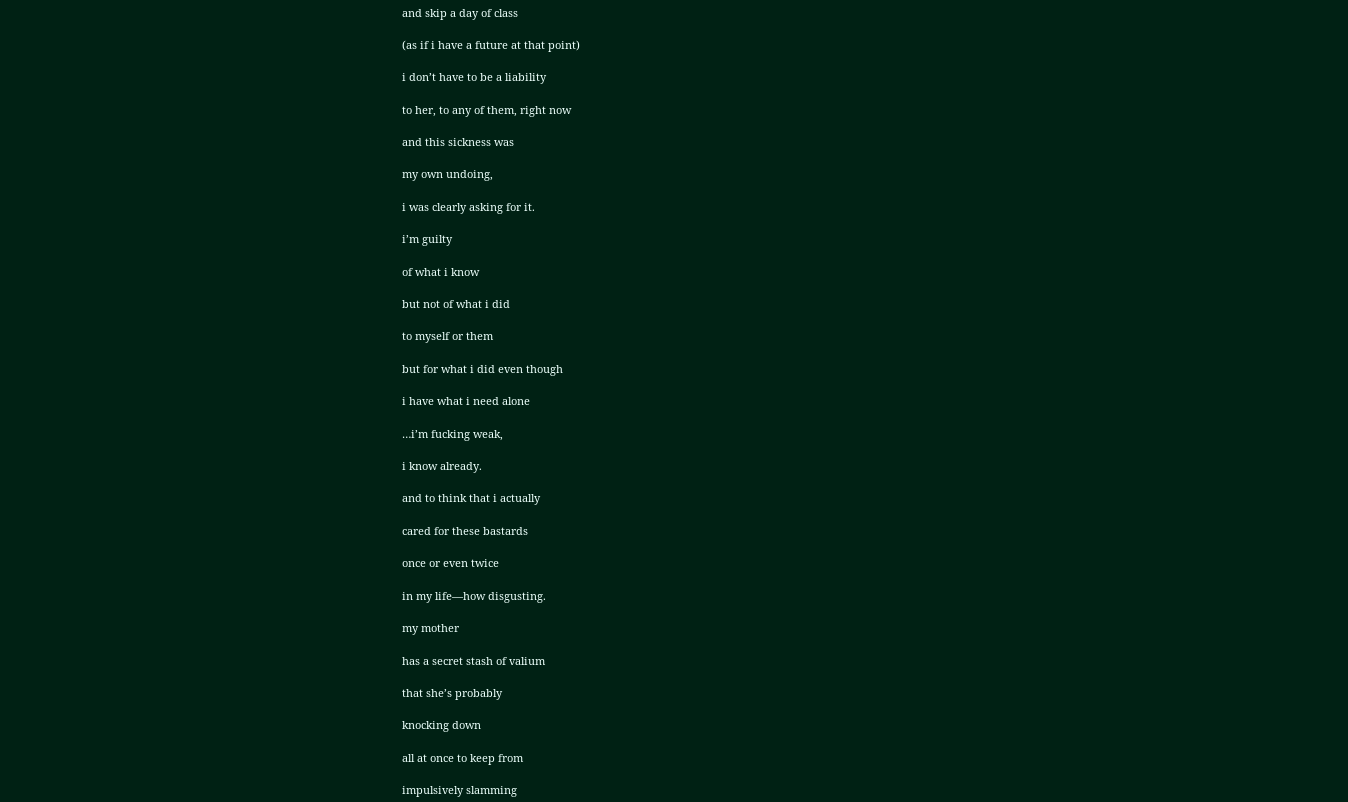and skip a day of class

(as if i have a future at that point)

i don’t have to be a liability

to her, to any of them, right now

and this sickness was

my own undoing,

i was clearly asking for it.

i’m guilty

of what i know

but not of what i did

to myself or them

but for what i did even though

i have what i need alone

…i’m fucking weak,

i know already.

and to think that i actually

cared for these bastards

once or even twice

in my life—how disgusting.

my mother

has a secret stash of valium

that she’s probably

knocking down

all at once to keep from

impulsively slamming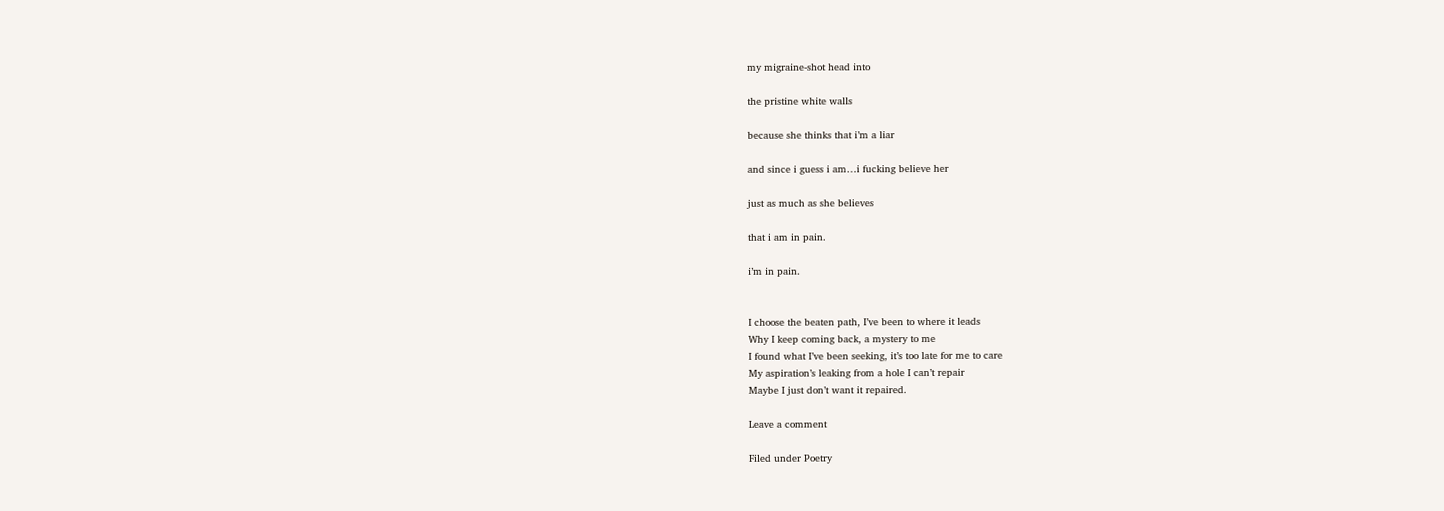my migraine-shot head into

the pristine white walls

because she thinks that i’m a liar

and since i guess i am…i fucking believe her

just as much as she believes

that i am in pain.

i’m in pain.


I choose the beaten path, I’ve been to where it leads
Why I keep coming back, a mystery to me
I found what I’ve been seeking, it’s too late for me to care
My aspiration’s leaking from a hole I can’t repair
Maybe I just don’t want it repaired.

Leave a comment

Filed under Poetry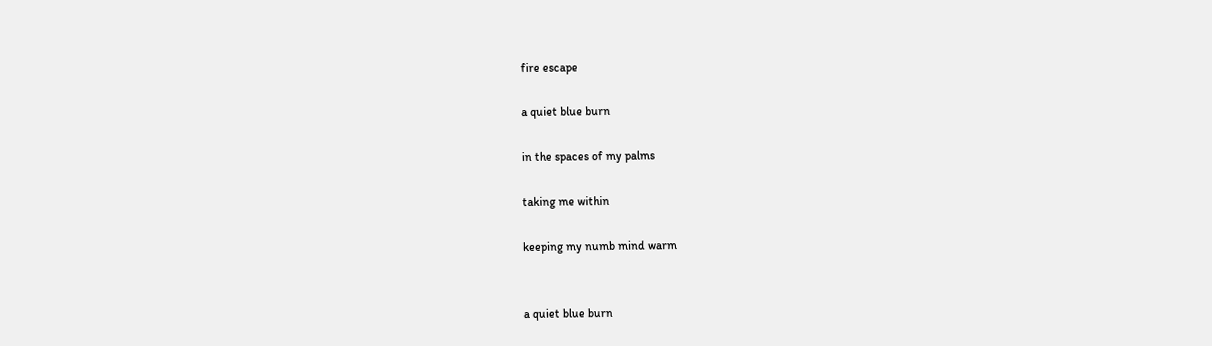fire escape

a quiet blue burn

in the spaces of my palms

taking me within

keeping my numb mind warm


a quiet blue burn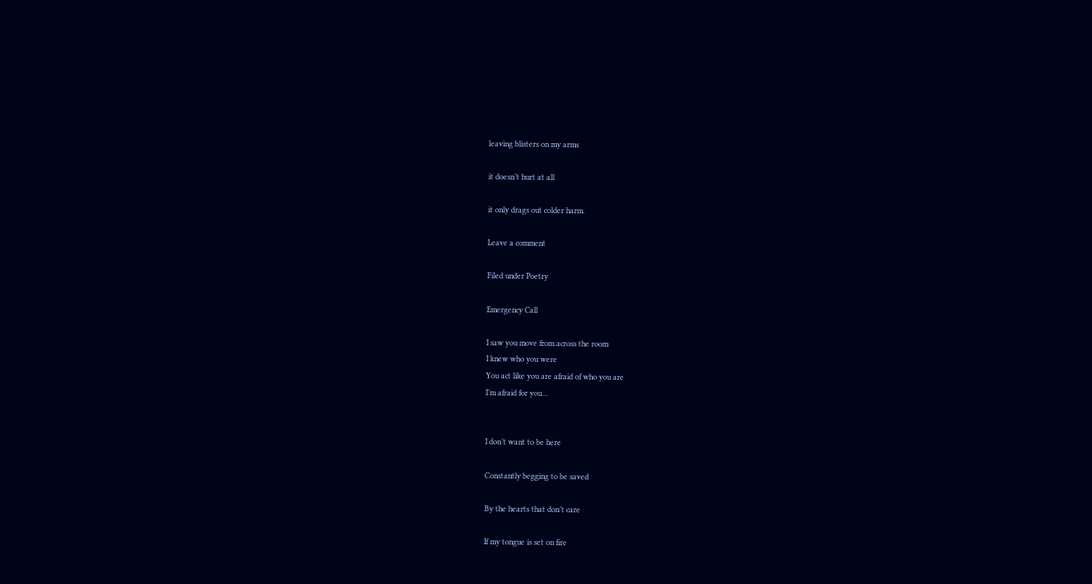leaving blisters on my arms

it doesn’t hurt at all

it only drags out colder harm.

Leave a comment

Filed under Poetry

Emergency Call

I saw you move from across the room
I knew who you were
You act like you are afraid of who you are
I’m afraid for you…


I don’t want to be here

Constantly begging to be saved

By the hearts that don’t care

If my tongue is set on fire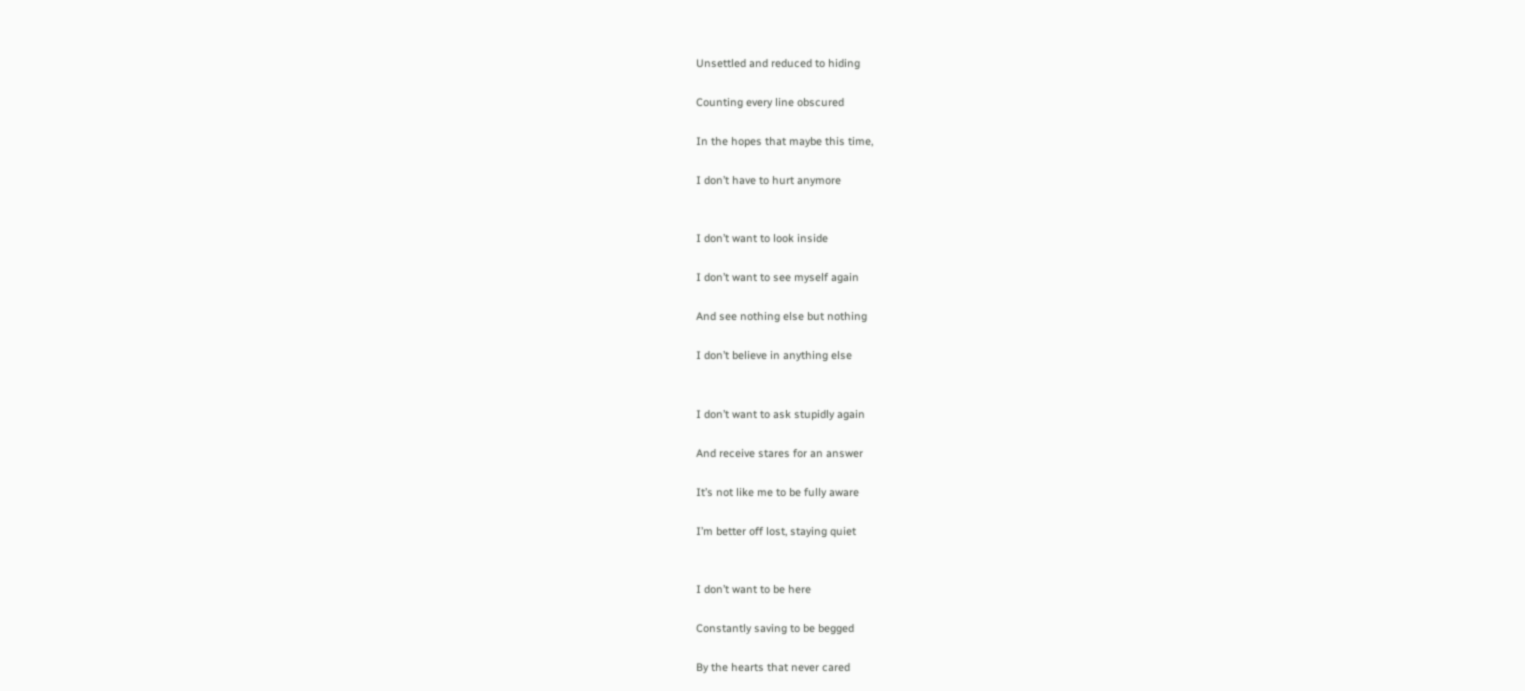Unsettled and reduced to hiding

Counting every line obscured

In the hopes that maybe this time,

I don’t have to hurt anymore


I don’t want to look inside

I don’t want to see myself again

And see nothing else but nothing

I don’t believe in anything else


I don’t want to ask stupidly again

And receive stares for an answer

It’s not like me to be fully aware

I’m better off lost, staying quiet


I don’t want to be here

Constantly saving to be begged

By the hearts that never cared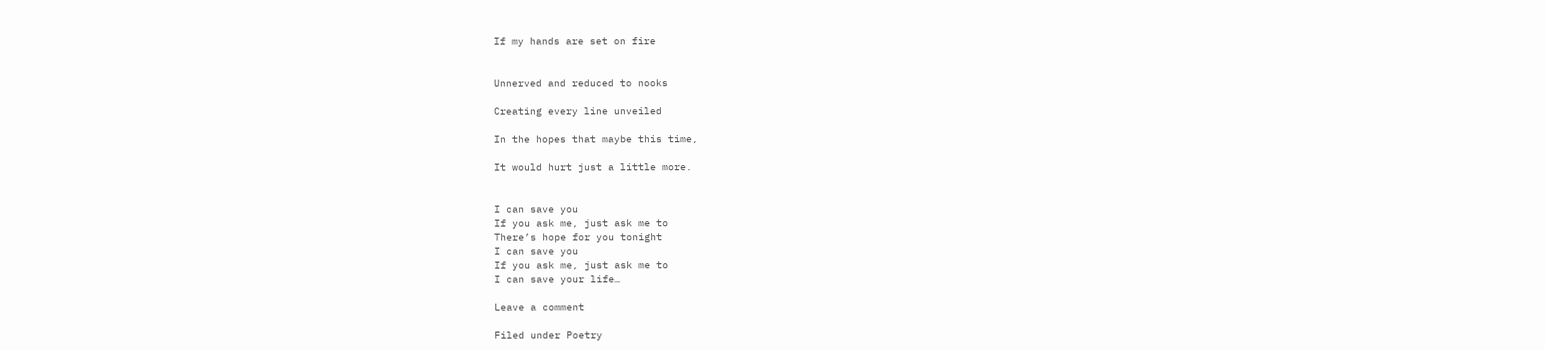If my hands are set on fire


Unnerved and reduced to nooks

Creating every line unveiled

In the hopes that maybe this time,

It would hurt just a little more.


I can save you
If you ask me, just ask me to
There’s hope for you tonight
I can save you
If you ask me, just ask me to
I can save your life…

Leave a comment

Filed under Poetry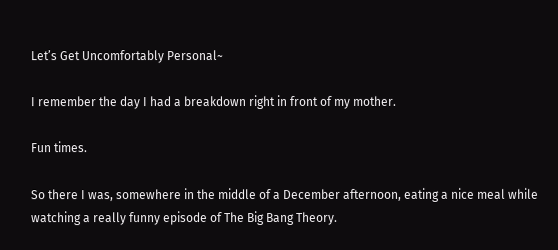Let’s Get Uncomfortably Personal~

I remember the day I had a breakdown right in front of my mother.

Fun times.

So there I was, somewhere in the middle of a December afternoon, eating a nice meal while watching a really funny episode of The Big Bang Theory.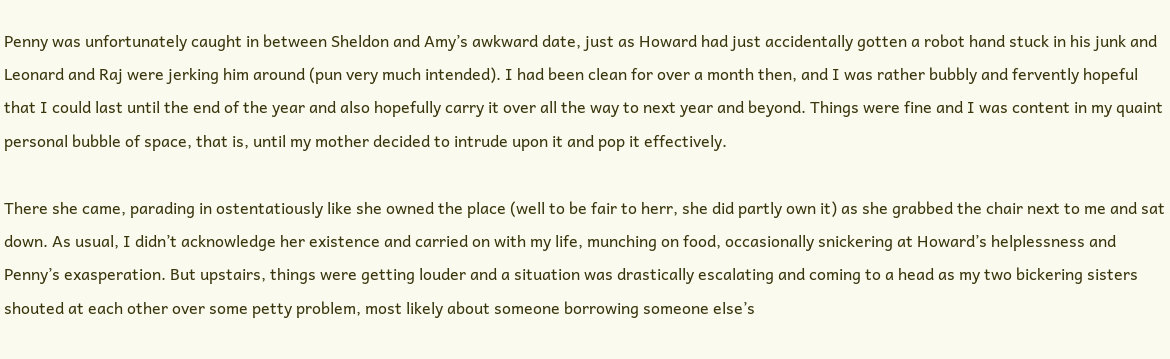Penny was unfortunately caught in between Sheldon and Amy’s awkward date, just as Howard had just accidentally gotten a robot hand stuck in his junk and Leonard and Raj were jerking him around (pun very much intended). I had been clean for over a month then, and I was rather bubbly and fervently hopeful that I could last until the end of the year and also hopefully carry it over all the way to next year and beyond. Things were fine and I was content in my quaint personal bubble of space, that is, until my mother decided to intrude upon it and pop it effectively.

There she came, parading in ostentatiously like she owned the place (well to be fair to herr, she did partly own it) as she grabbed the chair next to me and sat down. As usual, I didn’t acknowledge her existence and carried on with my life, munching on food, occasionally snickering at Howard’s helplessness and Penny’s exasperation. But upstairs, things were getting louder and a situation was drastically escalating and coming to a head as my two bickering sisters shouted at each other over some petty problem, most likely about someone borrowing someone else’s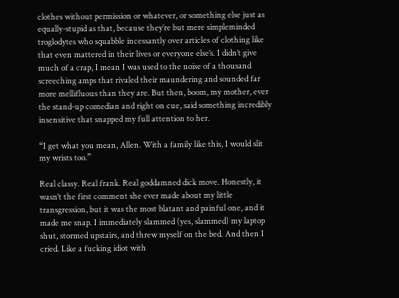clothes without permission or whatever, or something else just as equally-stupid as that, because they’re but mere simpleminded troglodytes who squabble incessantly over articles of clothing like that even mattered in their lives or everyone else’s. I didn’t give much of a crap, I mean I was used to the noise of a thousand screeching amps that rivaled their maundering and sounded far more mellifluous than they are. But then, boom, my mother, ever the stand-up comedian and right on cue, said something incredibly insensitive that snapped my full attention to her.

“I get what you mean, Allen. With a family like this, I would slit my wrists too.”

Real classy. Real frank. Real goddamned dick move. Honestly, it wasn’t the first comment she ever made about my little transgression, but it was the most blatant and painful one, and it made me snap. I immediately slammed (yes, slammed) my laptop shut, stormed upstairs, and threw myself on the bed. And then I cried. Like a fucking idiot with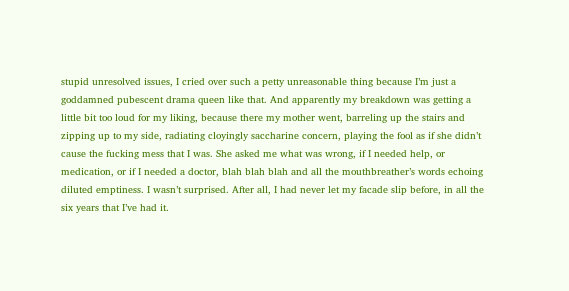stupid unresolved issues, I cried over such a petty unreasonable thing because I’m just a goddamned pubescent drama queen like that. And apparently my breakdown was getting a little bit too loud for my liking, because there my mother went, barreling up the stairs and zipping up to my side, radiating cloyingly saccharine concern, playing the fool as if she didn’t cause the fucking mess that I was. She asked me what was wrong, if I needed help, or medication, or if I needed a doctor, blah blah blah and all the mouthbreather’s words echoing diluted emptiness. I wasn’t surprised. After all, I had never let my facade slip before, in all the six years that I’ve had it.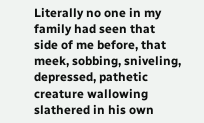Literally no one in my family had seen that side of me before, that meek, sobbing, sniveling, depressed, pathetic creature wallowing slathered in his own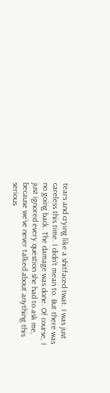tears and crying like a shitfaced twat. I was just careless this time. I didn’t mean to. But there was no going back. The damage was done. Of course, I just ignored every question she had to ask me, because we’ve never talked about anything this serious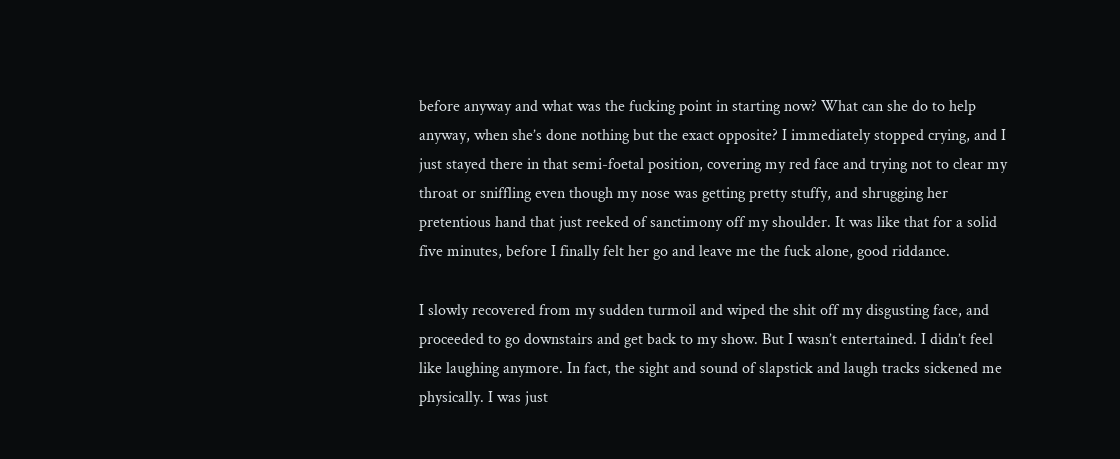before anyway and what was the fucking point in starting now? What can she do to help anyway, when she’s done nothing but the exact opposite? I immediately stopped crying, and I just stayed there in that semi-foetal position, covering my red face and trying not to clear my throat or sniffling even though my nose was getting pretty stuffy, and shrugging her pretentious hand that just reeked of sanctimony off my shoulder. It was like that for a solid five minutes, before I finally felt her go and leave me the fuck alone, good riddance.

I slowly recovered from my sudden turmoil and wiped the shit off my disgusting face, and proceeded to go downstairs and get back to my show. But I wasn’t entertained. I didn’t feel like laughing anymore. In fact, the sight and sound of slapstick and laugh tracks sickened me physically. I was just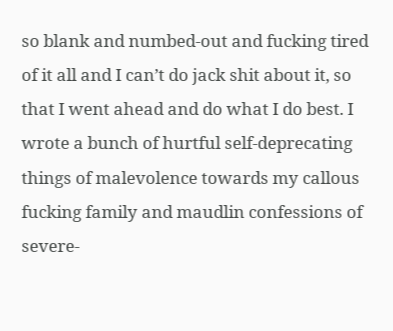so blank and numbed-out and fucking tired of it all and I can’t do jack shit about it, so that I went ahead and do what I do best. I wrote a bunch of hurtful self-deprecating things of malevolence towards my callous fucking family and maudlin confessions of severe-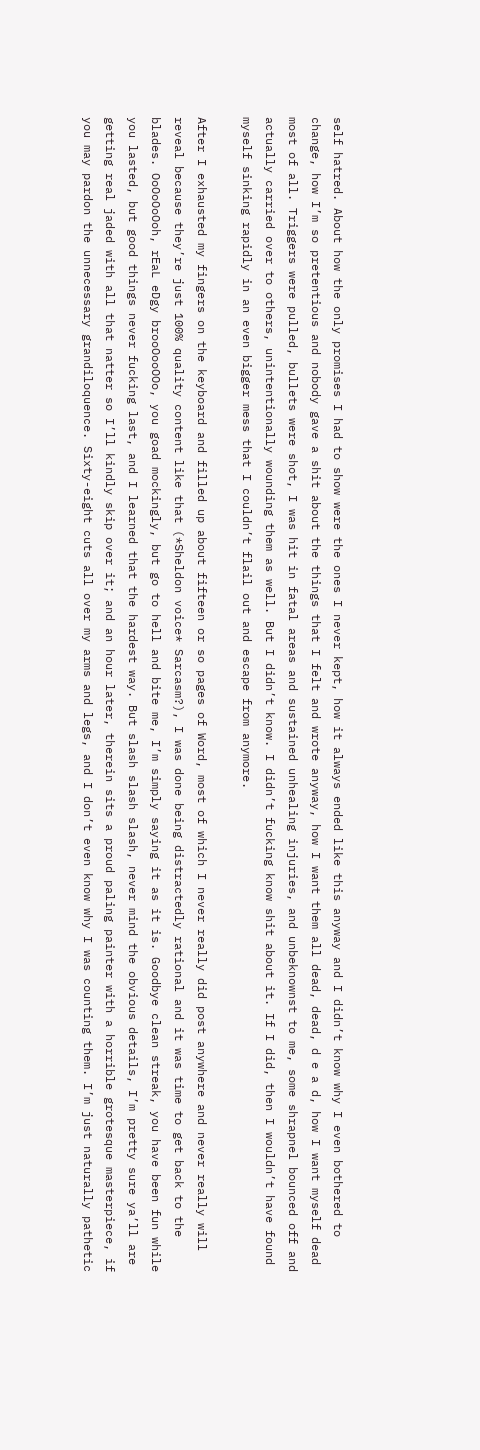self hatred. About how the only promises I had to show were the ones I never kept, how it always ended like this anyway and I didn’t know why I even bothered to change, how I’m so pretentious and nobody gave a shit about the things that I felt and wrote anyway, how I want them all dead, dead, d e a d, how I want myself dead most of all. Triggers were pulled, bullets were shot, I was hit in fatal areas and sustained unhealing injuries, and unbeknownst to me, some shrapnel bounced off and actually carried over to others, unintentionally wounding them as well. But I didn’t know. I didn’t fucking know shit about it. If I did, then I wouldn’t have found myself sinking rapidly in an even bigger mess that I couldn’t flail out and escape from anymore.

After I exhausted my fingers on the keyboard and filled up about fifteen or so pages of Word, most of which I never really did post anywhere and never really will reveal because they’re just 100% quality content like that (*Sheldon voice* Sarcasm?), I was done being distractedly rational and it was time to get back to the blades. OoOoOoOoh, rEaL eDgy brooOooOOo, you goad mockingly, but go to hell and bite me, I’m simply saying it as it is. Goodbye clean streak, you have been fun while you lasted, but good things never fucking last, and I learned that the hardest way. But slash slash slash, never mind the obvious details, I’m pretty sure ya’ll are getting real jaded with all that natter so I’ll kindly skip over it; and an hour later, therein sits a proud paling painter with a horrible grotesque masterpiece, if you may pardon the unnecessary grandiloquence. Sixty-eight cuts all over my arms and legs, and I don’t even know why I was counting them. I’m just naturally pathetic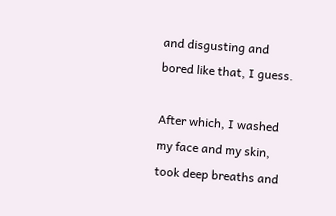and disgusting and bored like that, I guess.

After which, I washed my face and my skin, took deep breaths and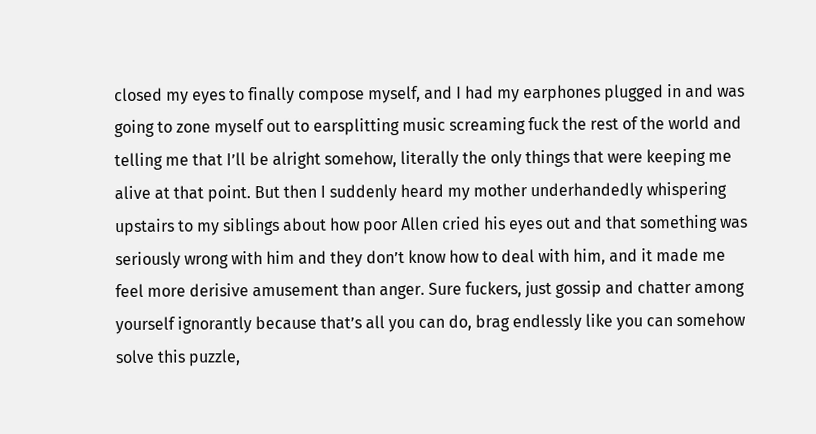closed my eyes to finally compose myself, and I had my earphones plugged in and was going to zone myself out to earsplitting music screaming fuck the rest of the world and telling me that I’ll be alright somehow, literally the only things that were keeping me alive at that point. But then I suddenly heard my mother underhandedly whispering upstairs to my siblings about how poor Allen cried his eyes out and that something was seriously wrong with him and they don’t know how to deal with him, and it made me feel more derisive amusement than anger. Sure fuckers, just gossip and chatter among yourself ignorantly because that’s all you can do, brag endlessly like you can somehow solve this puzzle,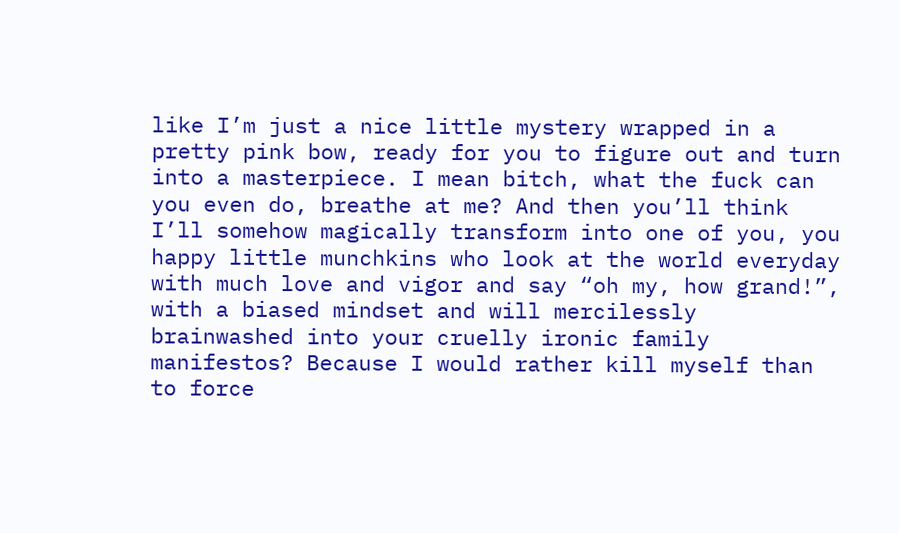like I’m just a nice little mystery wrapped in a pretty pink bow, ready for you to figure out and turn into a masterpiece. I mean bitch, what the fuck can you even do, breathe at me? And then you’ll think I’ll somehow magically transform into one of you, you happy little munchkins who look at the world everyday with much love and vigor and say “oh my, how grand!”, with a biased mindset and will mercilessly brainwashed into your cruelly ironic family manifestos? Because I would rather kill myself than to force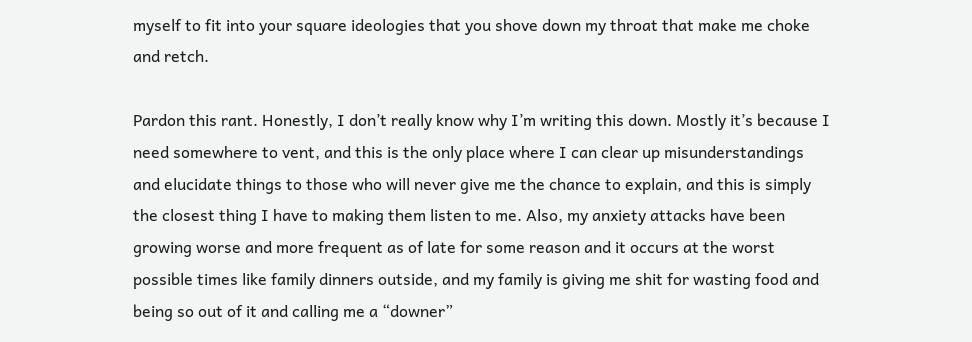myself to fit into your square ideologies that you shove down my throat that make me choke and retch.

Pardon this rant. Honestly, I don’t really know why I’m writing this down. Mostly it’s because I need somewhere to vent, and this is the only place where I can clear up misunderstandings and elucidate things to those who will never give me the chance to explain, and this is simply the closest thing I have to making them listen to me. Also, my anxiety attacks have been growing worse and more frequent as of late for some reason and it occurs at the worst possible times like family dinners outside, and my family is giving me shit for wasting food and being so out of it and calling me a “downer”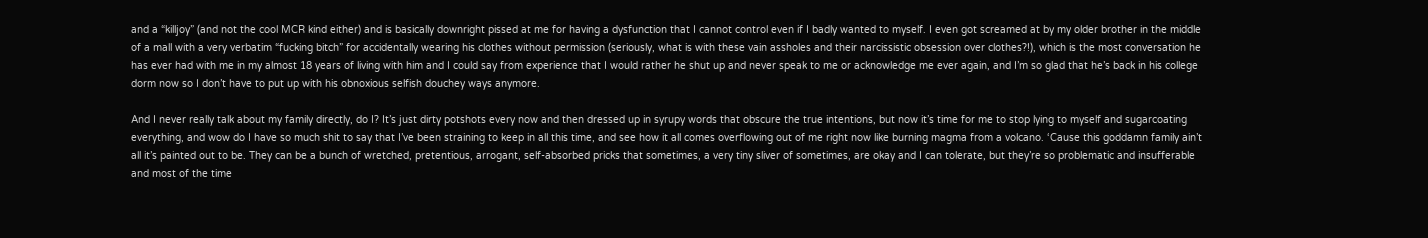and a “killjoy” (and not the cool MCR kind either) and is basically downright pissed at me for having a dysfunction that I cannot control even if I badly wanted to myself. I even got screamed at by my older brother in the middle of a mall with a very verbatim “fucking bitch” for accidentally wearing his clothes without permission (seriously, what is with these vain assholes and their narcissistic obsession over clothes?!), which is the most conversation he has ever had with me in my almost 18 years of living with him and I could say from experience that I would rather he shut up and never speak to me or acknowledge me ever again, and I’m so glad that he’s back in his college dorm now so I don’t have to put up with his obnoxious selfish douchey ways anymore.

And I never really talk about my family directly, do I? It’s just dirty potshots every now and then dressed up in syrupy words that obscure the true intentions, but now it’s time for me to stop lying to myself and sugarcoating everything, and wow do I have so much shit to say that I’ve been straining to keep in all this time, and see how it all comes overflowing out of me right now like burning magma from a volcano. ‘Cause this goddamn family ain’t all it’s painted out to be. They can be a bunch of wretched, pretentious, arrogant, self-absorbed pricks that sometimes, a very tiny sliver of sometimes, are okay and I can tolerate, but they’re so problematic and insufferable and most of the time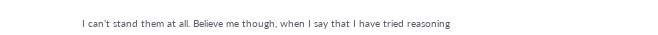I can’t stand them at all. Believe me though, when I say that I have tried reasoning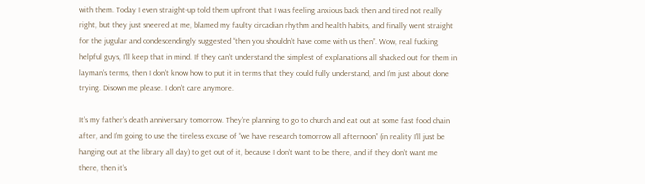with them. Today I even straight-up told them upfront that I was feeling anxious back then and tired not really right, but they just sneered at me, blamed my faulty circadian rhythm and health habits, and finally went straight for the jugular and condescendingly suggested “then you shouldn’t have come with us then”. Wow, real fucking helpful guys, I’ll keep that in mind. If they can’t understand the simplest of explanations all shacked out for them in layman’s terms, then I don’t know how to put it in terms that they could fully understand, and I’m just about done trying. Disown me please. I don’t care anymore.

It’s my father’s death anniversary tomorrow. They’re planning to go to church and eat out at some fast food chain after, and I’m going to use the tireless excuse of “we have research tomorrow all afternoon” (in reality I’ll just be hanging out at the library all day) to get out of it, because I don’t want to be there, and if they don’t want me there, then it’s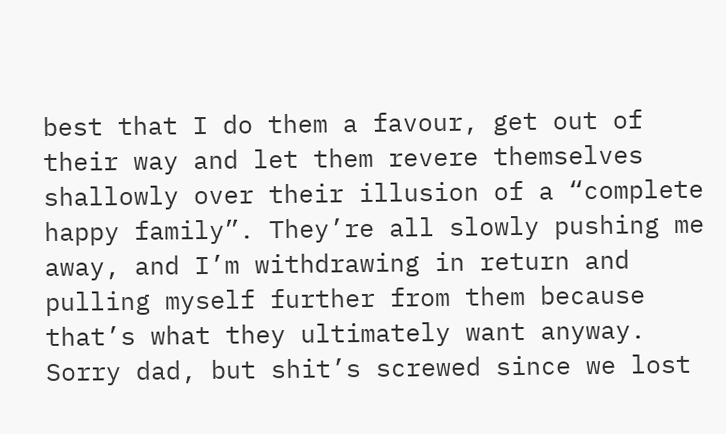best that I do them a favour, get out of their way and let them revere themselves shallowly over their illusion of a “complete happy family”. They’re all slowly pushing me away, and I’m withdrawing in return and pulling myself further from them because that’s what they ultimately want anyway. Sorry dad, but shit’s screwed since we lost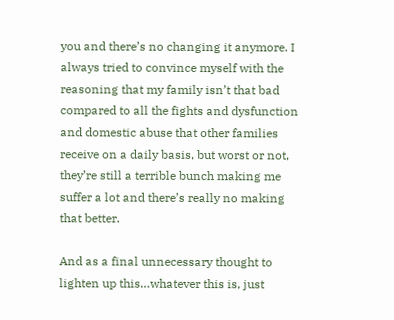you and there’s no changing it anymore. I always tried to convince myself with the reasoning that my family isn’t that bad compared to all the fights and dysfunction and domestic abuse that other families receive on a daily basis, but worst or not, they’re still a terrible bunch making me suffer a lot and there’s really no making that better.

And as a final unnecessary thought to lighten up this…whatever this is, just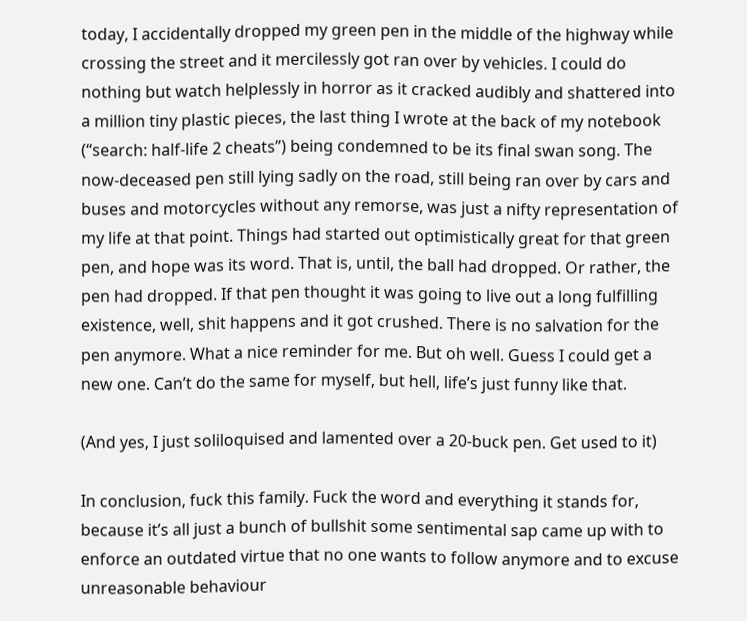today, I accidentally dropped my green pen in the middle of the highway while crossing the street and it mercilessly got ran over by vehicles. I could do nothing but watch helplessly in horror as it cracked audibly and shattered into a million tiny plastic pieces, the last thing I wrote at the back of my notebook (“search: half-life 2 cheats”) being condemned to be its final swan song. The now-deceased pen still lying sadly on the road, still being ran over by cars and buses and motorcycles without any remorse, was just a nifty representation of my life at that point. Things had started out optimistically great for that green pen, and hope was its word. That is, until, the ball had dropped. Or rather, the pen had dropped. If that pen thought it was going to live out a long fulfilling existence, well, shit happens and it got crushed. There is no salvation for the pen anymore. What a nice reminder for me. But oh well. Guess I could get a new one. Can’t do the same for myself, but hell, life’s just funny like that.

(And yes, I just soliloquised and lamented over a 20-buck pen. Get used to it)

In conclusion, fuck this family. Fuck the word and everything it stands for, because it’s all just a bunch of bullshit some sentimental sap came up with to enforce an outdated virtue that no one wants to follow anymore and to excuse unreasonable behaviour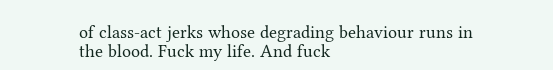of class-act jerks whose degrading behaviour runs in the blood. Fuck my life. And fuck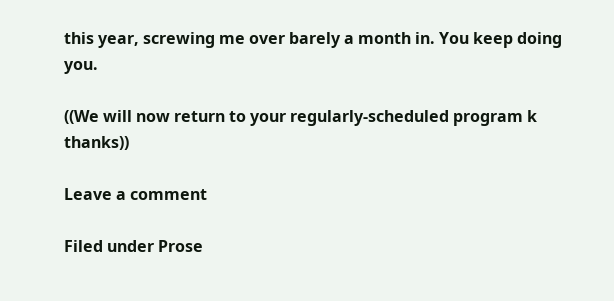this year, screwing me over barely a month in. You keep doing you.

((We will now return to your regularly-scheduled program k thanks))

Leave a comment

Filed under Prose